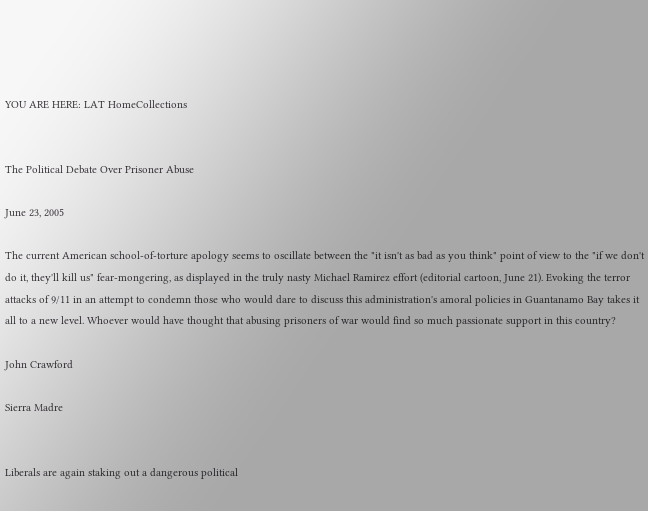YOU ARE HERE: LAT HomeCollections


The Political Debate Over Prisoner Abuse

June 23, 2005

The current American school-of-torture apology seems to oscillate between the "it isn't as bad as you think" point of view to the "if we don't do it, they'll kill us" fear-mongering, as displayed in the truly nasty Michael Ramirez effort (editorial cartoon, June 21). Evoking the terror attacks of 9/11 in an attempt to condemn those who would dare to discuss this administration's amoral policies in Guantanamo Bay takes it all to a new level. Whoever would have thought that abusing prisoners of war would find so much passionate support in this country?

John Crawford

Sierra Madre


Liberals are again staking out a dangerous political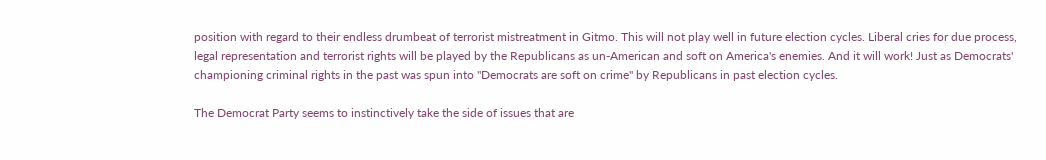position with regard to their endless drumbeat of terrorist mistreatment in Gitmo. This will not play well in future election cycles. Liberal cries for due process, legal representation and terrorist rights will be played by the Republicans as un-American and soft on America's enemies. And it will work! Just as Democrats' championing criminal rights in the past was spun into "Democrats are soft on crime" by Republicans in past election cycles.

The Democrat Party seems to instinctively take the side of issues that are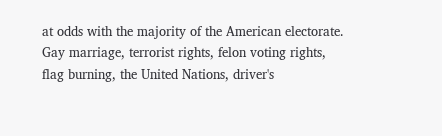at odds with the majority of the American electorate. Gay marriage, terrorist rights, felon voting rights, flag burning, the United Nations, driver's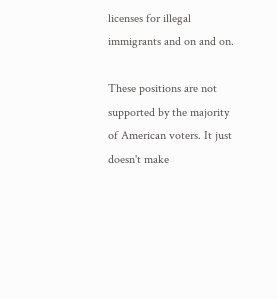licenses for illegal immigrants and on and on.

These positions are not supported by the majority of American voters. It just doesn't make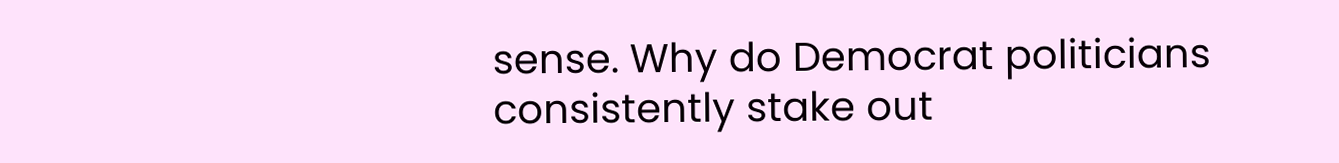sense. Why do Democrat politicians consistently stake out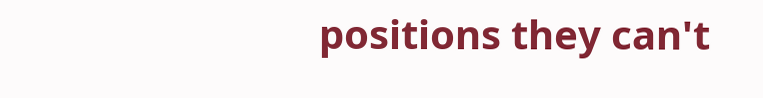positions they can't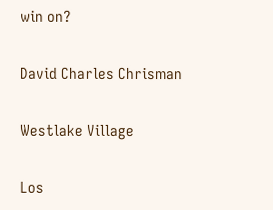win on?

David Charles Chrisman

Westlake Village

Los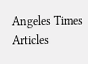Angeles Times Articles